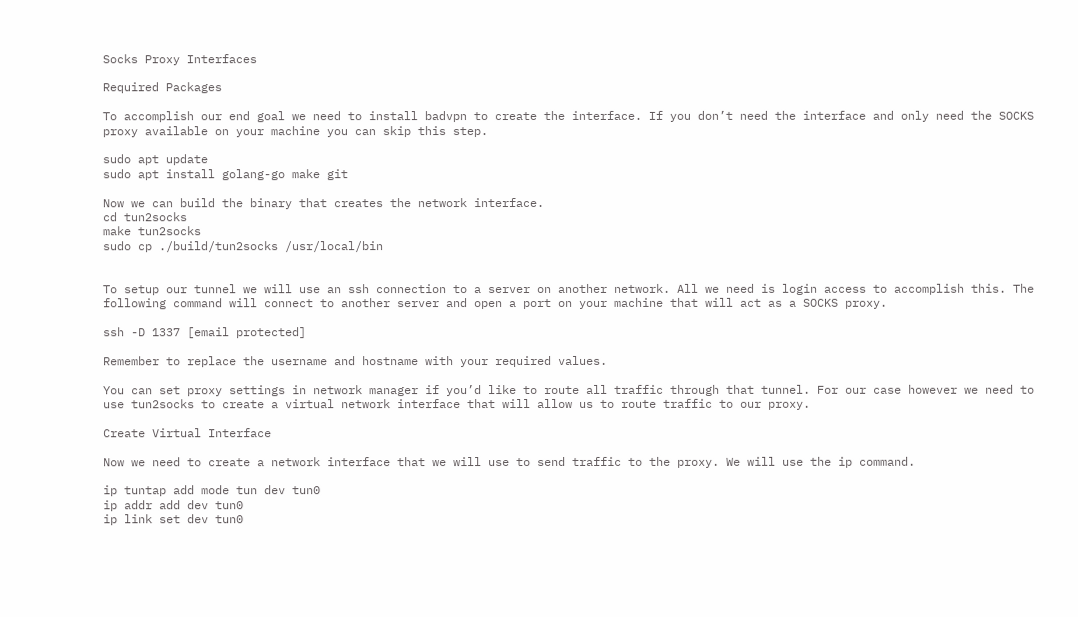Socks Proxy Interfaces

Required Packages

To accomplish our end goal we need to install badvpn to create the interface. If you don’t need the interface and only need the SOCKS proxy available on your machine you can skip this step.

sudo apt update
sudo apt install golang-go make git

Now we can build the binary that creates the network interface.
cd tun2socks
make tun2socks
sudo cp ./build/tun2socks /usr/local/bin


To setup our tunnel we will use an ssh connection to a server on another network. All we need is login access to accomplish this. The following command will connect to another server and open a port on your machine that will act as a SOCKS proxy.

ssh -D 1337 [email protected]

Remember to replace the username and hostname with your required values.

You can set proxy settings in network manager if you’d like to route all traffic through that tunnel. For our case however we need to use tun2socks to create a virtual network interface that will allow us to route traffic to our proxy.

Create Virtual Interface

Now we need to create a network interface that we will use to send traffic to the proxy. We will use the ip command.

ip tuntap add mode tun dev tun0
ip addr add dev tun0
ip link set dev tun0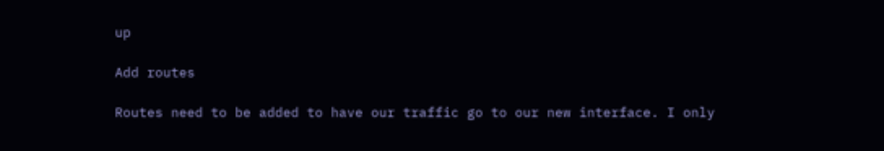up

Add routes

Routes need to be added to have our traffic go to our new interface. I only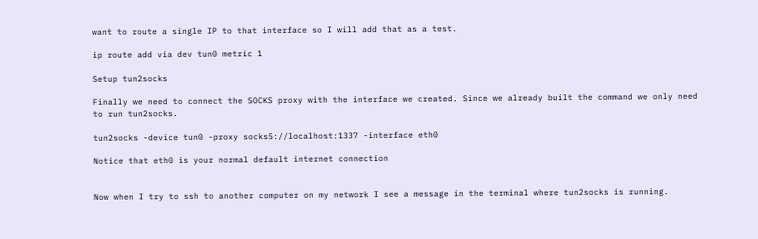want to route a single IP to that interface so I will add that as a test.

ip route add via dev tun0 metric 1

Setup tun2socks

Finally we need to connect the SOCKS proxy with the interface we created. Since we already built the command we only need to run tun2socks.

tun2socks -device tun0 -proxy socks5://localhost:1337 -interface eth0

Notice that eth0 is your normal default internet connection


Now when I try to ssh to another computer on my network I see a message in the terminal where tun2socks is running.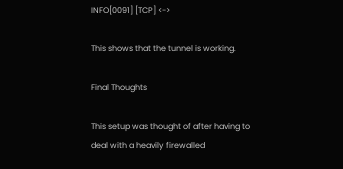INFO[0091] [TCP] <->

This shows that the tunnel is working.

Final Thoughts

This setup was thought of after having to deal with a heavily firewalled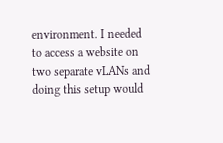environment. I needed to access a website on two separate vLANs and doing this setup would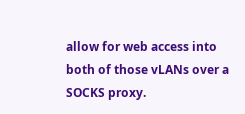allow for web access into both of those vLANs over a SOCKS proxy.